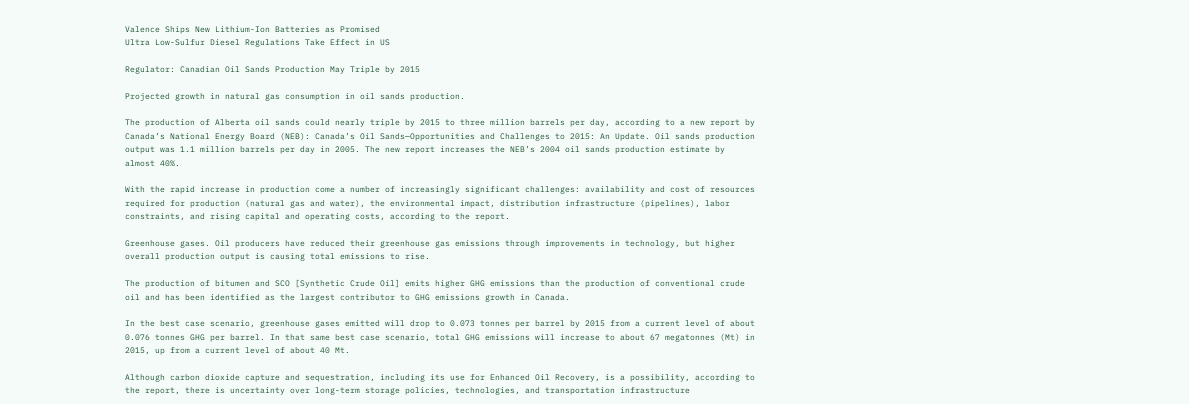Valence Ships New Lithium-Ion Batteries as Promised
Ultra Low-Sulfur Diesel Regulations Take Effect in US

Regulator: Canadian Oil Sands Production May Triple by 2015

Projected growth in natural gas consumption in oil sands production.

The production of Alberta oil sands could nearly triple by 2015 to three million barrels per day, according to a new report by Canada’s National Energy Board (NEB): Canada’s Oil Sands—Opportunities and Challenges to 2015: An Update. Oil sands production output was 1.1 million barrels per day in 2005. The new report increases the NEB’s 2004 oil sands production estimate by almost 40%.

With the rapid increase in production come a number of increasingly significant challenges: availability and cost of resources required for production (natural gas and water), the environmental impact, distribution infrastructure (pipelines), labor constraints, and rising capital and operating costs, according to the report.

Greenhouse gases. Oil producers have reduced their greenhouse gas emissions through improvements in technology, but higher overall production output is causing total emissions to rise.

The production of bitumen and SCO [Synthetic Crude Oil] emits higher GHG emissions than the production of conventional crude oil and has been identified as the largest contributor to GHG emissions growth in Canada.

In the best case scenario, greenhouse gases emitted will drop to 0.073 tonnes per barrel by 2015 from a current level of about 0.076 tonnes GHG per barrel. In that same best case scenario, total GHG emissions will increase to about 67 megatonnes (Mt) in 2015, up from a current level of about 40 Mt.

Although carbon dioxide capture and sequestration, including its use for Enhanced Oil Recovery, is a possibility, according to the report, there is uncertainty over long-term storage policies, technologies, and transportation infrastructure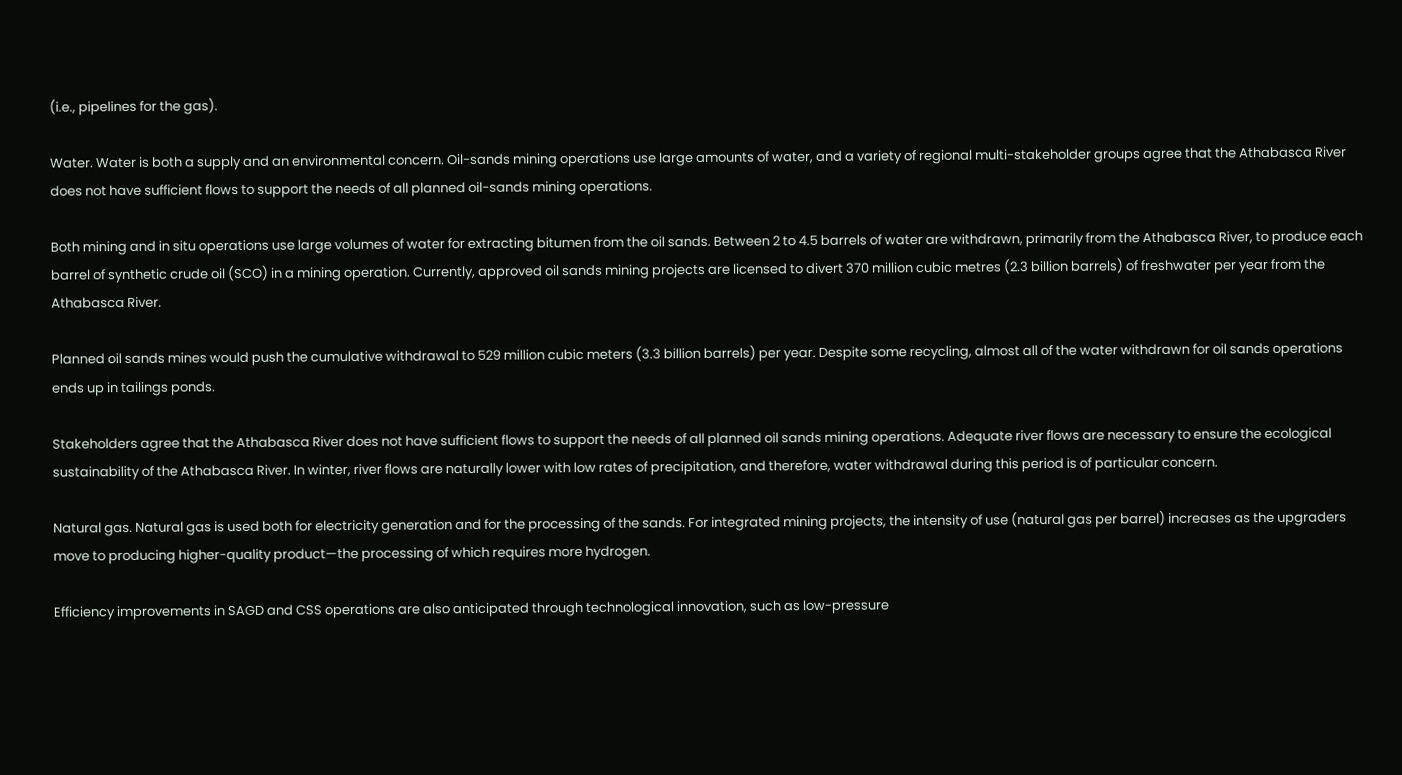(i.e., pipelines for the gas).

Water. Water is both a supply and an environmental concern. Oil-sands mining operations use large amounts of water, and a variety of regional multi-stakeholder groups agree that the Athabasca River does not have sufficient flows to support the needs of all planned oil-sands mining operations.

Both mining and in situ operations use large volumes of water for extracting bitumen from the oil sands. Between 2 to 4.5 barrels of water are withdrawn, primarily from the Athabasca River, to produce each barrel of synthetic crude oil (SCO) in a mining operation. Currently, approved oil sands mining projects are licensed to divert 370 million cubic metres (2.3 billion barrels) of freshwater per year from the Athabasca River.

Planned oil sands mines would push the cumulative withdrawal to 529 million cubic meters (3.3 billion barrels) per year. Despite some recycling, almost all of the water withdrawn for oil sands operations ends up in tailings ponds.

Stakeholders agree that the Athabasca River does not have sufficient flows to support the needs of all planned oil sands mining operations. Adequate river flows are necessary to ensure the ecological sustainability of the Athabasca River. In winter, river flows are naturally lower with low rates of precipitation, and therefore, water withdrawal during this period is of particular concern.

Natural gas. Natural gas is used both for electricity generation and for the processing of the sands. For integrated mining projects, the intensity of use (natural gas per barrel) increases as the upgraders move to producing higher-quality product—the processing of which requires more hydrogen.

Efficiency improvements in SAGD and CSS operations are also anticipated through technological innovation, such as low-pressure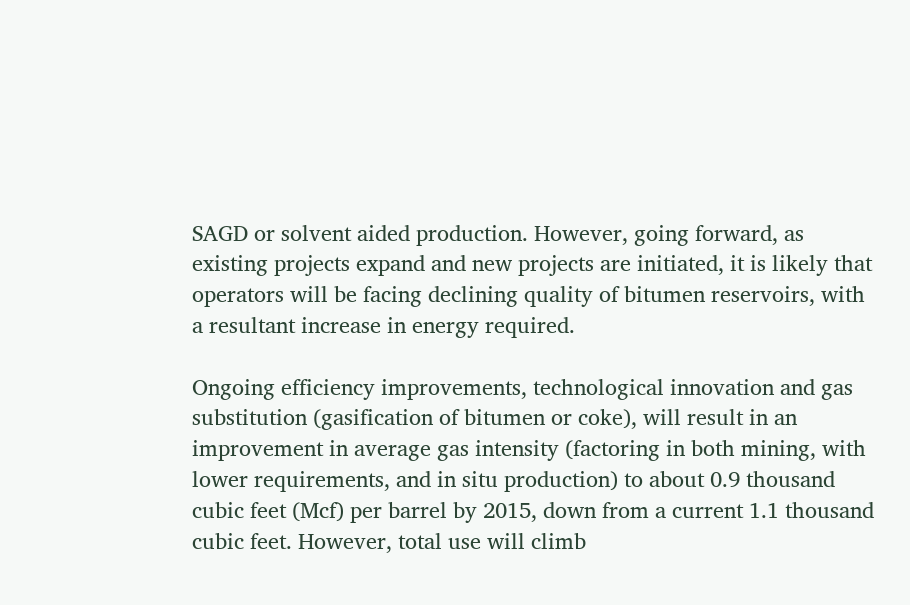SAGD or solvent aided production. However, going forward, as existing projects expand and new projects are initiated, it is likely that operators will be facing declining quality of bitumen reservoirs, with a resultant increase in energy required.

Ongoing efficiency improvements, technological innovation and gas substitution (gasification of bitumen or coke), will result in an improvement in average gas intensity (factoring in both mining, with lower requirements, and in situ production) to about 0.9 thousand cubic feet (Mcf) per barrel by 2015, down from a current 1.1 thousand cubic feet. However, total use will climb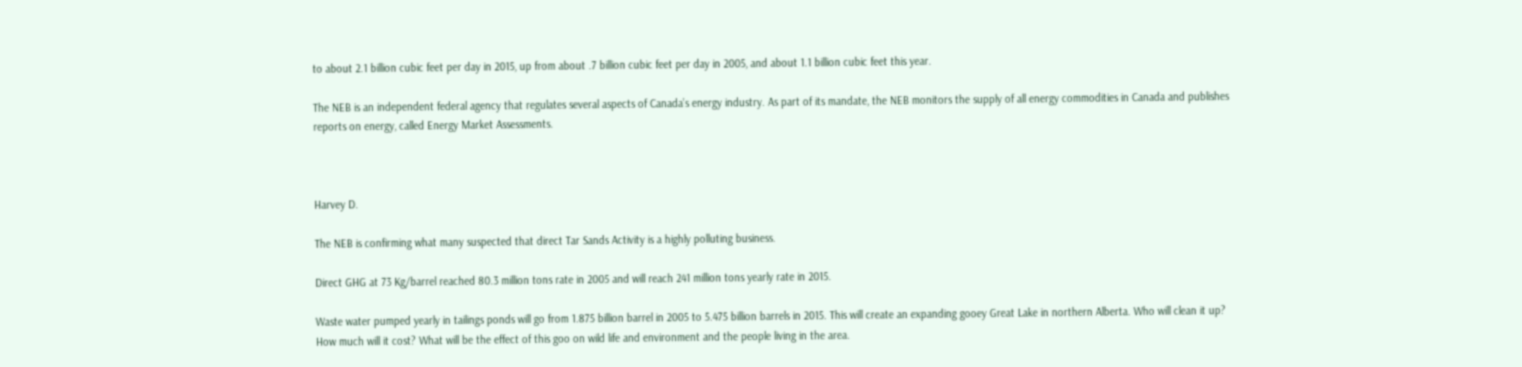to about 2.1 billion cubic feet per day in 2015, up from about .7 billion cubic feet per day in 2005, and about 1.1 billion cubic feet this year.

The NEB is an independent federal agency that regulates several aspects of Canada’s energy industry. As part of its mandate, the NEB monitors the supply of all energy commodities in Canada and publishes reports on energy, called Energy Market Assessments.



Harvey D.

The NEB is confirming what many suspected that direct Tar Sands Activity is a highly polluting business.

Direct GHG at 73 Kg/barrel reached 80.3 million tons rate in 2005 and will reach 241 million tons yearly rate in 2015.

Waste water pumped yearly in tailings ponds will go from 1.875 billion barrel in 2005 to 5.475 billion barrels in 2015. This will create an expanding gooey Great Lake in northern Alberta. Who will clean it up? How much will it cost? What will be the effect of this goo on wild life and environment and the people living in the area.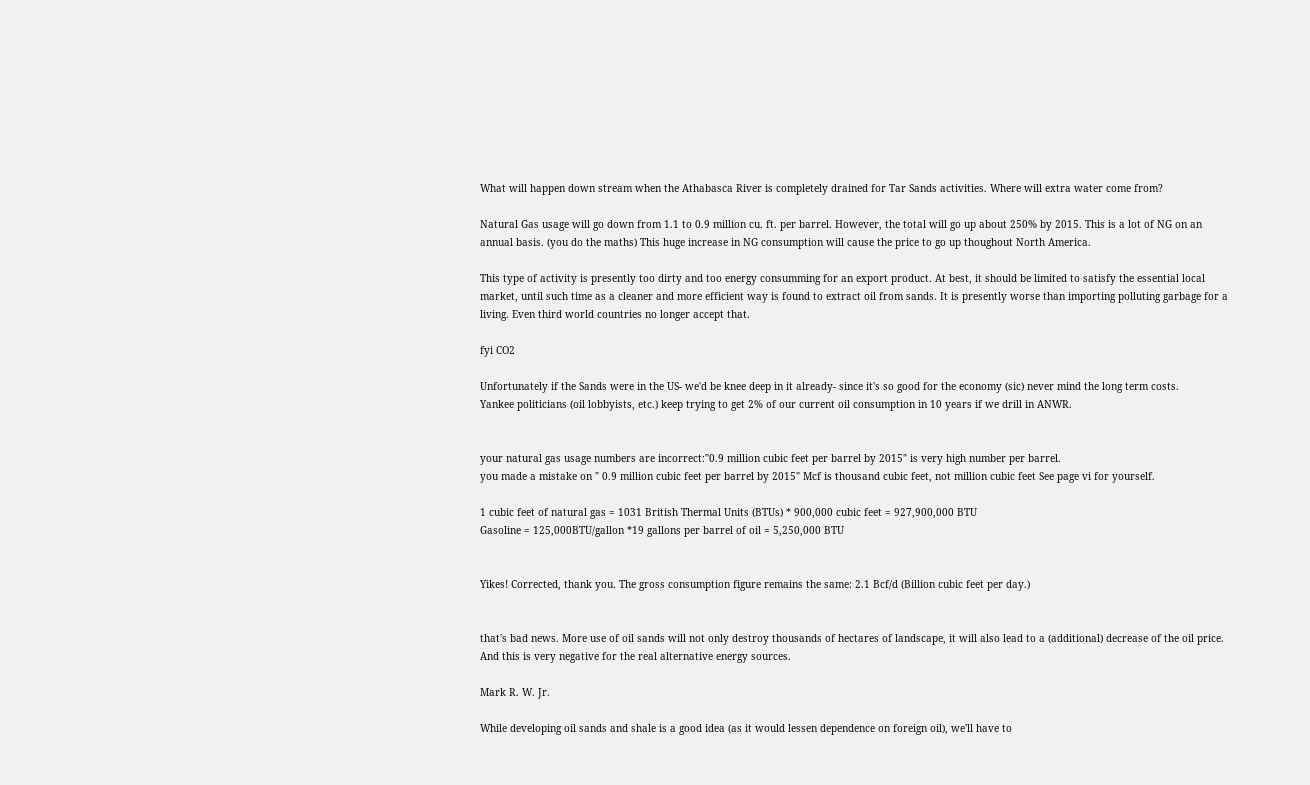What will happen down stream when the Athabasca River is completely drained for Tar Sands activities. Where will extra water come from?

Natural Gas usage will go down from 1.1 to 0.9 million cu. ft. per barrel. However, the total will go up about 250% by 2015. This is a lot of NG on an annual basis. (you do the maths) This huge increase in NG consumption will cause the price to go up thoughout North America.

This type of activity is presently too dirty and too energy consumming for an export product. At best, it should be limited to satisfy the essential local market, until such time as a cleaner and more efficient way is found to extract oil from sands. It is presently worse than importing polluting garbage for a living. Even third world countries no longer accept that.

fyi CO2

Unfortunately if the Sands were in the US- we'd be knee deep in it already- since it's so good for the economy (sic) never mind the long term costs.
Yankee politicians (oil lobbyists, etc.) keep trying to get 2% of our current oil consumption in 10 years if we drill in ANWR.


your natural gas usage numbers are incorrect:"0.9 million cubic feet per barrel by 2015" is very high number per barrel.
you made a mistake on " 0.9 million cubic feet per barrel by 2015" Mcf is thousand cubic feet, not million cubic feet See page vi for yourself.

1 cubic feet of natural gas = 1031 British Thermal Units (BTUs) * 900,000 cubic feet = 927,900,000 BTU
Gasoline = 125,000BTU/gallon *19 gallons per barrel of oil = 5,250,000 BTU


Yikes! Corrected, thank you. The gross consumption figure remains the same: 2.1 Bcf/d (Billion cubic feet per day.)


that's bad news. More use of oil sands will not only destroy thousands of hectares of landscape, it will also lead to a (additional) decrease of the oil price. And this is very negative for the real alternative energy sources.

Mark R. W. Jr.

While developing oil sands and shale is a good idea (as it would lessen dependence on foreign oil), we'll have to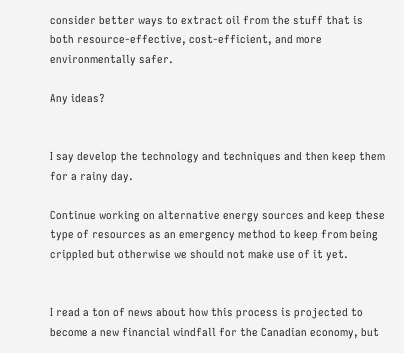consider better ways to extract oil from the stuff that is both resource-effective, cost-efficient, and more environmentally safer.

Any ideas?


I say develop the technology and techniques and then keep them for a rainy day.

Continue working on alternative energy sources and keep these type of resources as an emergency method to keep from being crippled but otherwise we should not make use of it yet.


I read a ton of news about how this process is projected to become a new financial windfall for the Canadian economy, but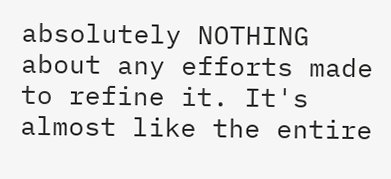absolutely NOTHING about any efforts made to refine it. It's almost like the entire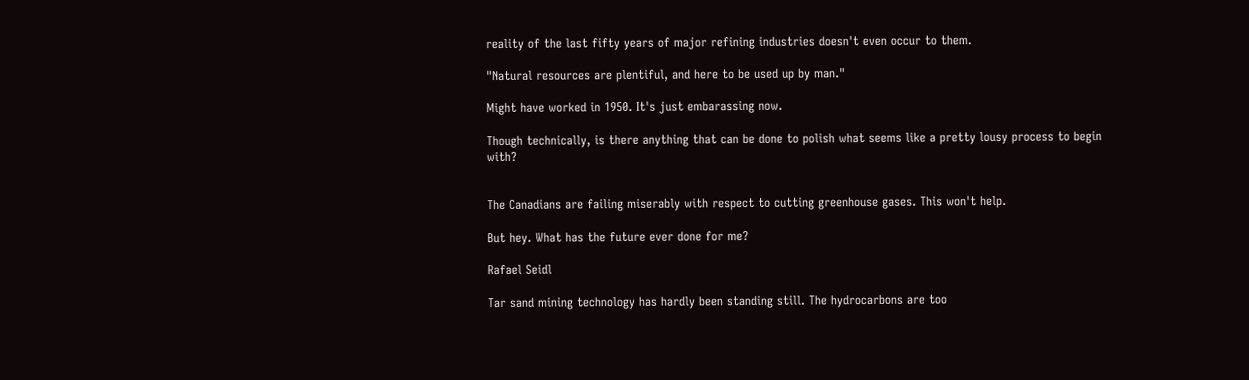reality of the last fifty years of major refining industries doesn't even occur to them.

"Natural resources are plentiful, and here to be used up by man."

Might have worked in 1950. It's just embarassing now.

Though technically, is there anything that can be done to polish what seems like a pretty lousy process to begin with?


The Canadians are failing miserably with respect to cutting greenhouse gases. This won't help.

But hey. What has the future ever done for me?

Rafael Seidl

Tar sand mining technology has hardly been standing still. The hydrocarbons are too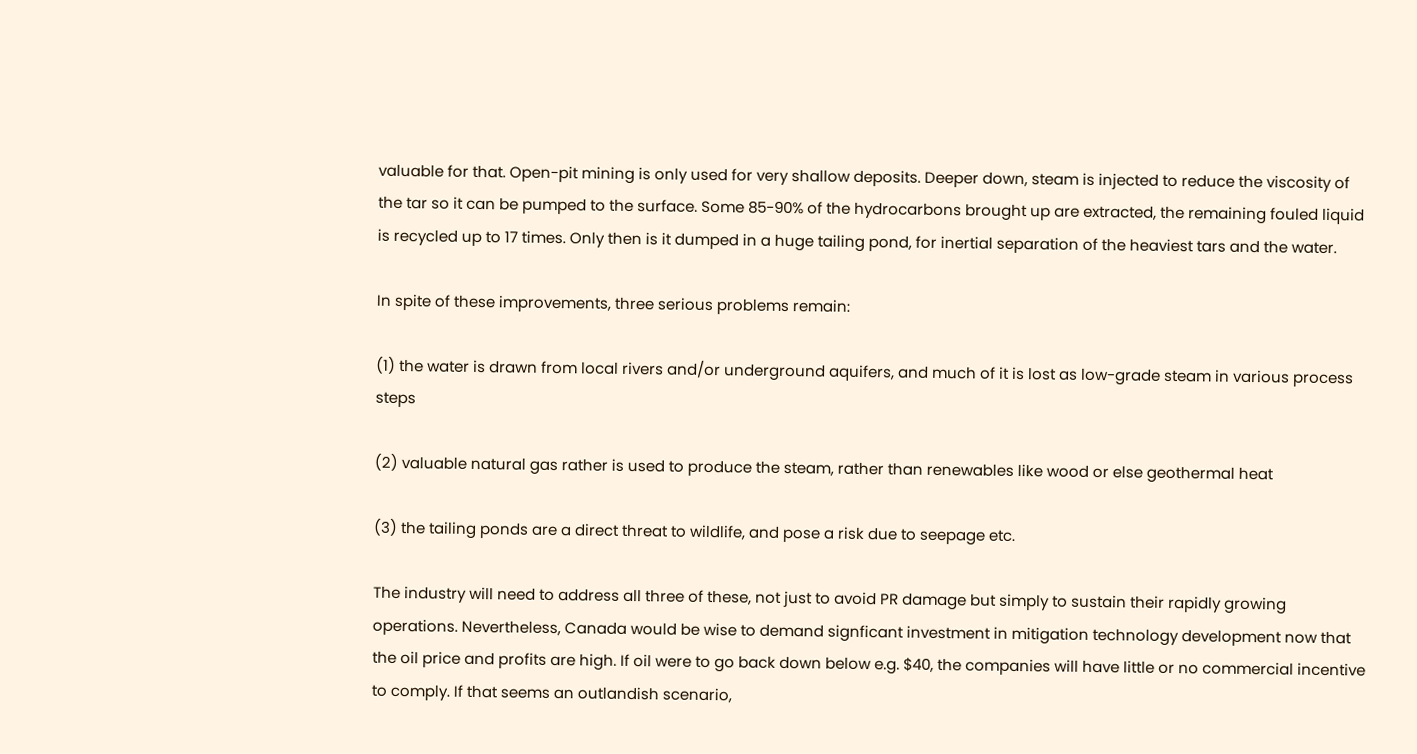valuable for that. Open-pit mining is only used for very shallow deposits. Deeper down, steam is injected to reduce the viscosity of the tar so it can be pumped to the surface. Some 85-90% of the hydrocarbons brought up are extracted, the remaining fouled liquid is recycled up to 17 times. Only then is it dumped in a huge tailing pond, for inertial separation of the heaviest tars and the water.

In spite of these improvements, three serious problems remain:

(1) the water is drawn from local rivers and/or underground aquifers, and much of it is lost as low-grade steam in various process steps

(2) valuable natural gas rather is used to produce the steam, rather than renewables like wood or else geothermal heat

(3) the tailing ponds are a direct threat to wildlife, and pose a risk due to seepage etc.

The industry will need to address all three of these, not just to avoid PR damage but simply to sustain their rapidly growing operations. Nevertheless, Canada would be wise to demand signficant investment in mitigation technology development now that the oil price and profits are high. If oil were to go back down below e.g. $40, the companies will have little or no commercial incentive to comply. If that seems an outlandish scenario,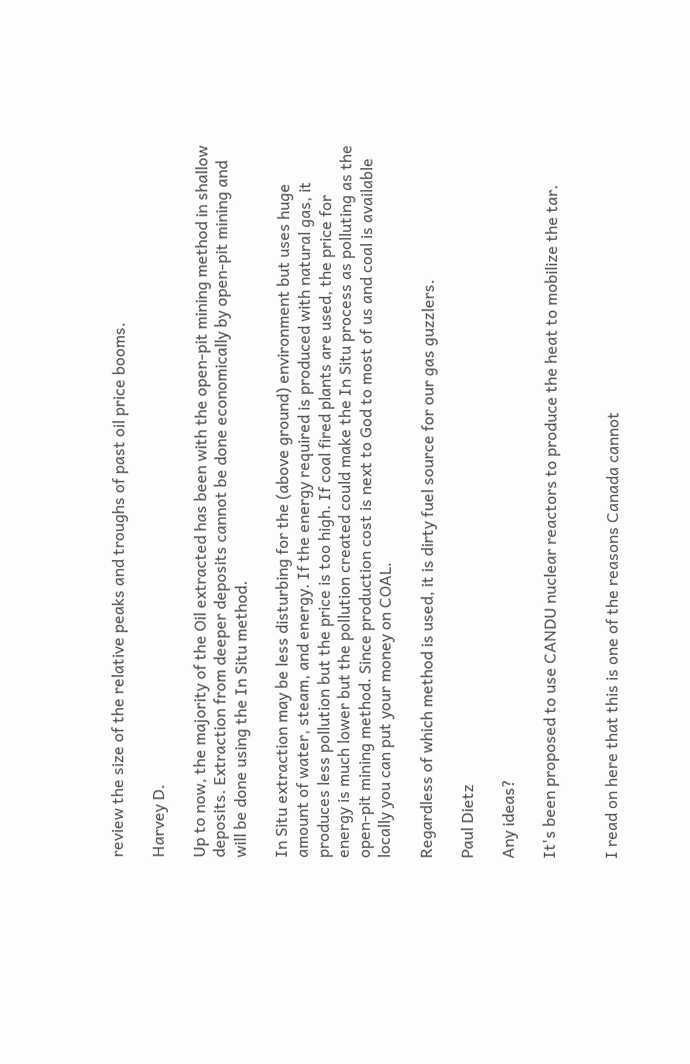review the size of the relative peaks and troughs of past oil price booms.

Harvey D.

Up to now, the majority of the Oil extracted has been with the open-pit mining method in shallow deposits. Extraction from deeper deposits cannot be done economically by open-pit mining and will be done using the In Situ method.

In Situ extraction may be less disturbing for the (above ground) environment but uses huge amount of water, steam, and energy. If the energy required is produced with natural gas, it produces less pollution but the price is too high. If coal fired plants are used, the price for energy is much lower but the pollution created could make the In Situ process as polluting as the open-pit mining method. Since production cost is next to God to most of us and coal is available locally you can put your money on COAL.

Regardless of which method is used, it is dirty fuel source for our gas guzzlers.

Paul Dietz

Any ideas?

It's been proposed to use CANDU nuclear reactors to produce the heat to mobilize the tar.


I read on here that this is one of the reasons Canada cannot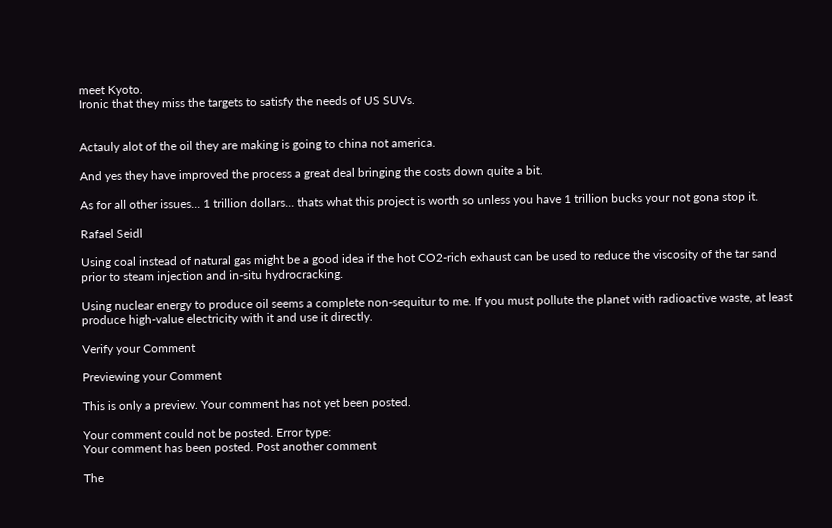meet Kyoto.
Ironic that they miss the targets to satisfy the needs of US SUVs.


Actauly alot of the oil they are making is going to china not america.

And yes they have improved the process a great deal bringing the costs down quite a bit.

As for all other issues... 1 trillion dollars... thats what this project is worth so unless you have 1 trillion bucks your not gona stop it.

Rafael Seidl

Using coal instead of natural gas might be a good idea if the hot CO2-rich exhaust can be used to reduce the viscosity of the tar sand prior to steam injection and in-situ hydrocracking.

Using nuclear energy to produce oil seems a complete non-sequitur to me. If you must pollute the planet with radioactive waste, at least produce high-value electricity with it and use it directly.

Verify your Comment

Previewing your Comment

This is only a preview. Your comment has not yet been posted.

Your comment could not be posted. Error type:
Your comment has been posted. Post another comment

The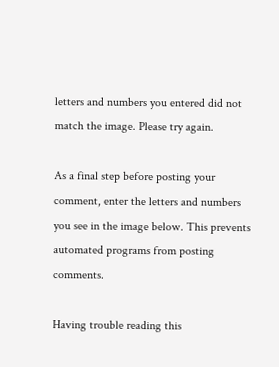letters and numbers you entered did not match the image. Please try again.

As a final step before posting your comment, enter the letters and numbers you see in the image below. This prevents automated programs from posting comments.

Having trouble reading this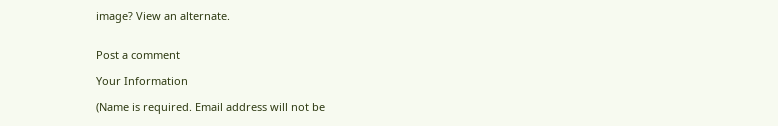image? View an alternate.


Post a comment

Your Information

(Name is required. Email address will not be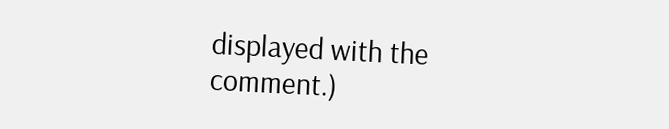displayed with the comment.)